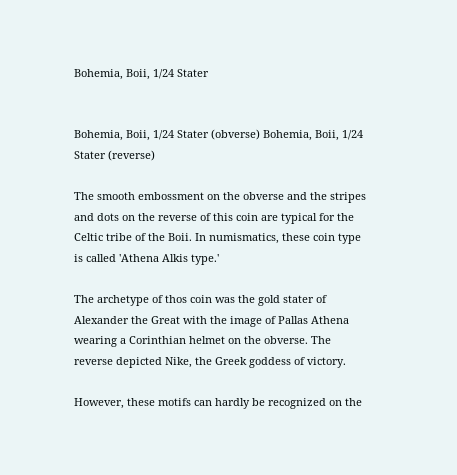Bohemia, Boii, 1/24 Stater


Bohemia, Boii, 1/24 Stater (obverse) Bohemia, Boii, 1/24 Stater (reverse)

The smooth embossment on the obverse and the stripes and dots on the reverse of this coin are typical for the Celtic tribe of the Boii. In numismatics, these coin type is called 'Athena Alkis type.'

The archetype of thos coin was the gold stater of Alexander the Great with the image of Pallas Athena wearing a Corinthian helmet on the obverse. The reverse depicted Nike, the Greek goddess of victory.

However, these motifs can hardly be recognized on the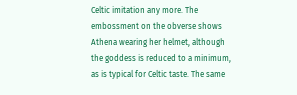Celtic imitation any more. The embossment on the obverse shows Athena wearing her helmet, although the goddess is reduced to a minimum, as is typical for Celtic taste. The same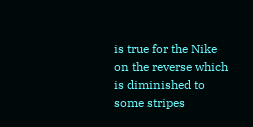is true for the Nike on the reverse which is diminished to some stripes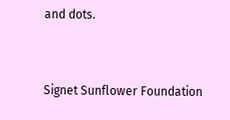and dots.


Signet Sunflower Foundation